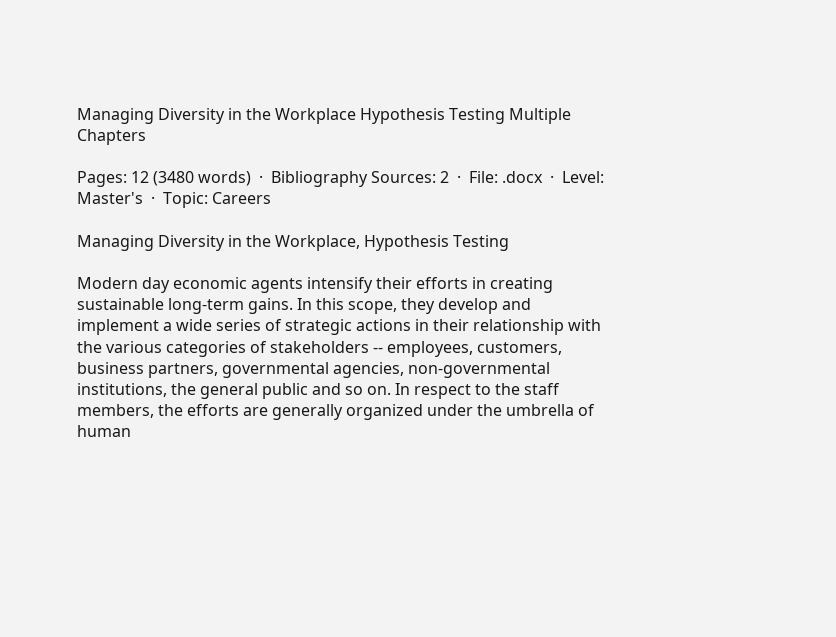Managing Diversity in the Workplace Hypothesis Testing Multiple Chapters

Pages: 12 (3480 words)  ·  Bibliography Sources: 2  ·  File: .docx  ·  Level: Master's  ·  Topic: Careers

Managing Diversity in the Workplace, Hypothesis Testing

Modern day economic agents intensify their efforts in creating sustainable long-term gains. In this scope, they develop and implement a wide series of strategic actions in their relationship with the various categories of stakeholders -- employees, customers, business partners, governmental agencies, non-governmental institutions, the general public and so on. In respect to the staff members, the efforts are generally organized under the umbrella of human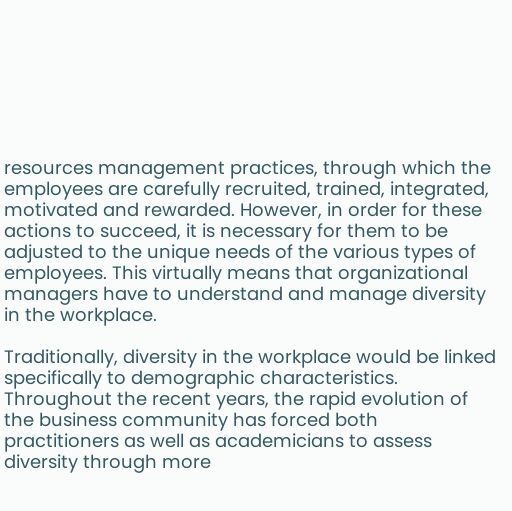resources management practices, through which the employees are carefully recruited, trained, integrated, motivated and rewarded. However, in order for these actions to succeed, it is necessary for them to be adjusted to the unique needs of the various types of employees. This virtually means that organizational managers have to understand and manage diversity in the workplace.

Traditionally, diversity in the workplace would be linked specifically to demographic characteristics. Throughout the recent years, the rapid evolution of the business community has forced both practitioners as well as academicians to assess diversity through more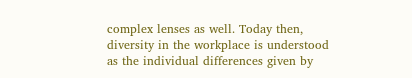complex lenses as well. Today then, diversity in the workplace is understood as the individual differences given by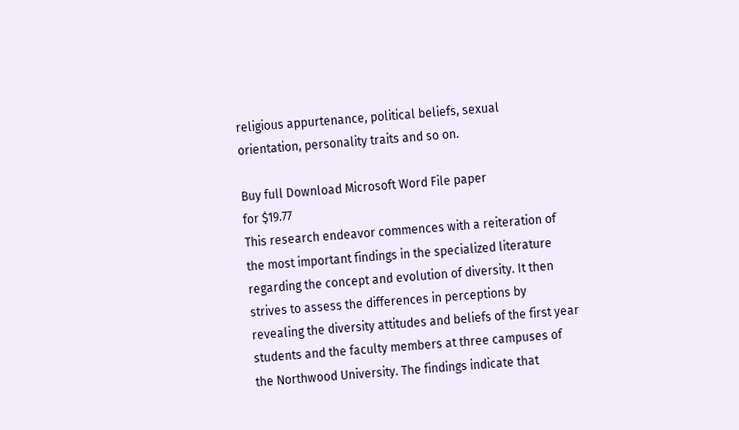religious appurtenance, political beliefs, sexual orientation, personality traits and so on.

Buy full Download Microsoft Word File paper
for $19.77
This research endeavor commences with a reiteration of the most important findings in the specialized literature regarding the concept and evolution of diversity. It then strives to assess the differences in perceptions by revealing the diversity attitudes and beliefs of the first year students and the faculty members at three campuses of the Northwood University. The findings indicate that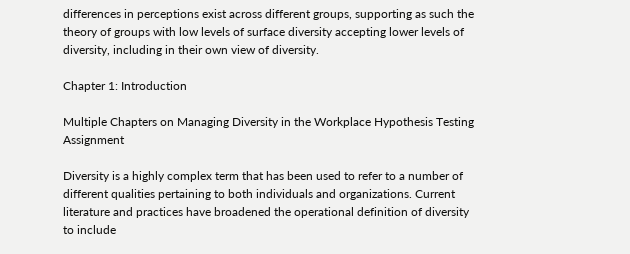differences in perceptions exist across different groups, supporting as such the theory of groups with low levels of surface diversity accepting lower levels of diversity, including in their own view of diversity.

Chapter 1: Introduction

Multiple Chapters on Managing Diversity in the Workplace Hypothesis Testing Assignment

Diversity is a highly complex term that has been used to refer to a number of different qualities pertaining to both individuals and organizations. Current literature and practices have broadened the operational definition of diversity to include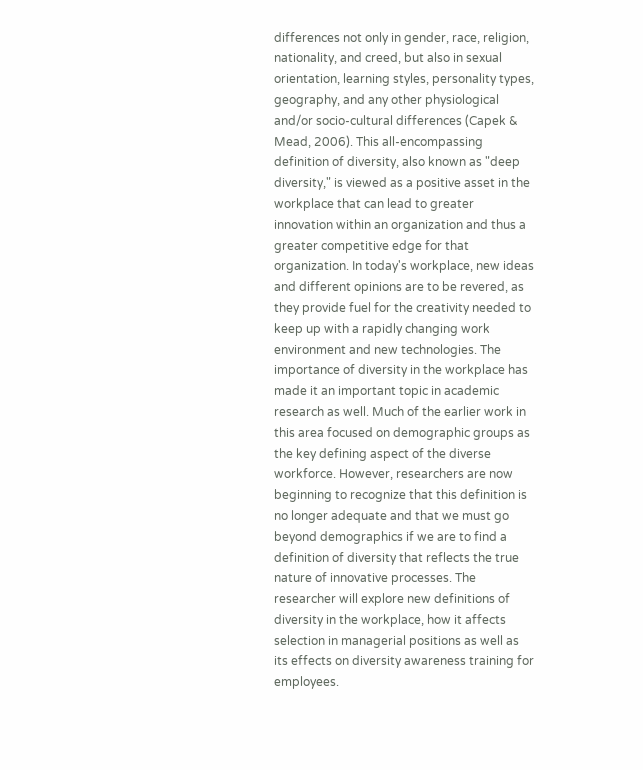differences not only in gender, race, religion, nationality, and creed, but also in sexual orientation, learning styles, personality types, geography, and any other physiological and/or socio-cultural differences (Capek & Mead, 2006). This all-encompassing definition of diversity, also known as "deep diversity," is viewed as a positive asset in the workplace that can lead to greater innovation within an organization and thus a greater competitive edge for that organization. In today's workplace, new ideas and different opinions are to be revered, as they provide fuel for the creativity needed to keep up with a rapidly changing work environment and new technologies. The importance of diversity in the workplace has made it an important topic in academic research as well. Much of the earlier work in this area focused on demographic groups as the key defining aspect of the diverse workforce. However, researchers are now beginning to recognize that this definition is no longer adequate and that we must go beyond demographics if we are to find a definition of diversity that reflects the true nature of innovative processes. The researcher will explore new definitions of diversity in the workplace, how it affects selection in managerial positions as well as its effects on diversity awareness training for employees.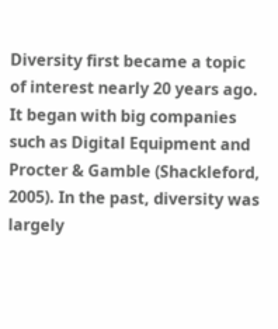Diversity first became a topic of interest nearly 20 years ago. It began with big companies such as Digital Equipment and Procter & Gamble (Shackleford, 2005). In the past, diversity was largely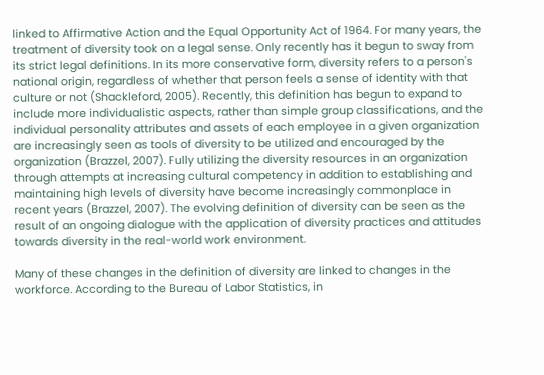linked to Affirmative Action and the Equal Opportunity Act of 1964. For many years, the treatment of diversity took on a legal sense. Only recently has it begun to sway from its strict legal definitions. In its more conservative form, diversity refers to a person's national origin, regardless of whether that person feels a sense of identity with that culture or not (Shackleford, 2005). Recently, this definition has begun to expand to include more individualistic aspects, rather than simple group classifications, and the individual personality attributes and assets of each employee in a given organization are increasingly seen as tools of diversity to be utilized and encouraged by the organization (Brazzel, 2007). Fully utilizing the diversity resources in an organization through attempts at increasing cultural competency in addition to establishing and maintaining high levels of diversity have become increasingly commonplace in recent years (Brazzel, 2007). The evolving definition of diversity can be seen as the result of an ongoing dialogue with the application of diversity practices and attitudes towards diversity in the real-world work environment.

Many of these changes in the definition of diversity are linked to changes in the workforce. According to the Bureau of Labor Statistics, in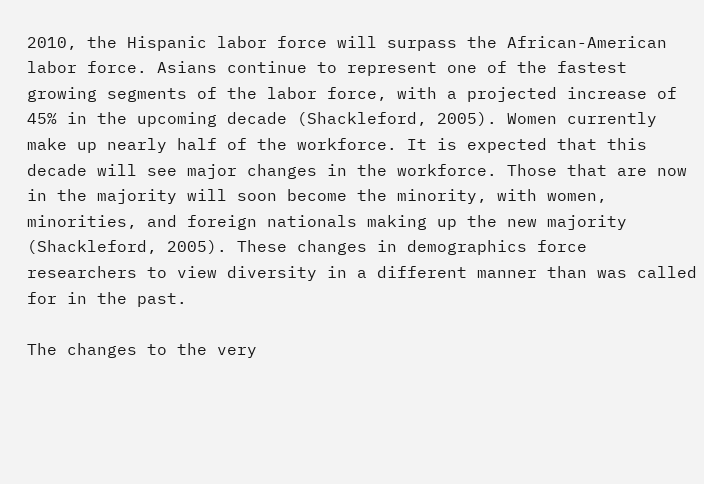2010, the Hispanic labor force will surpass the African-American labor force. Asians continue to represent one of the fastest growing segments of the labor force, with a projected increase of 45% in the upcoming decade (Shackleford, 2005). Women currently make up nearly half of the workforce. It is expected that this decade will see major changes in the workforce. Those that are now in the majority will soon become the minority, with women, minorities, and foreign nationals making up the new majority (Shackleford, 2005). These changes in demographics force researchers to view diversity in a different manner than was called for in the past.

The changes to the very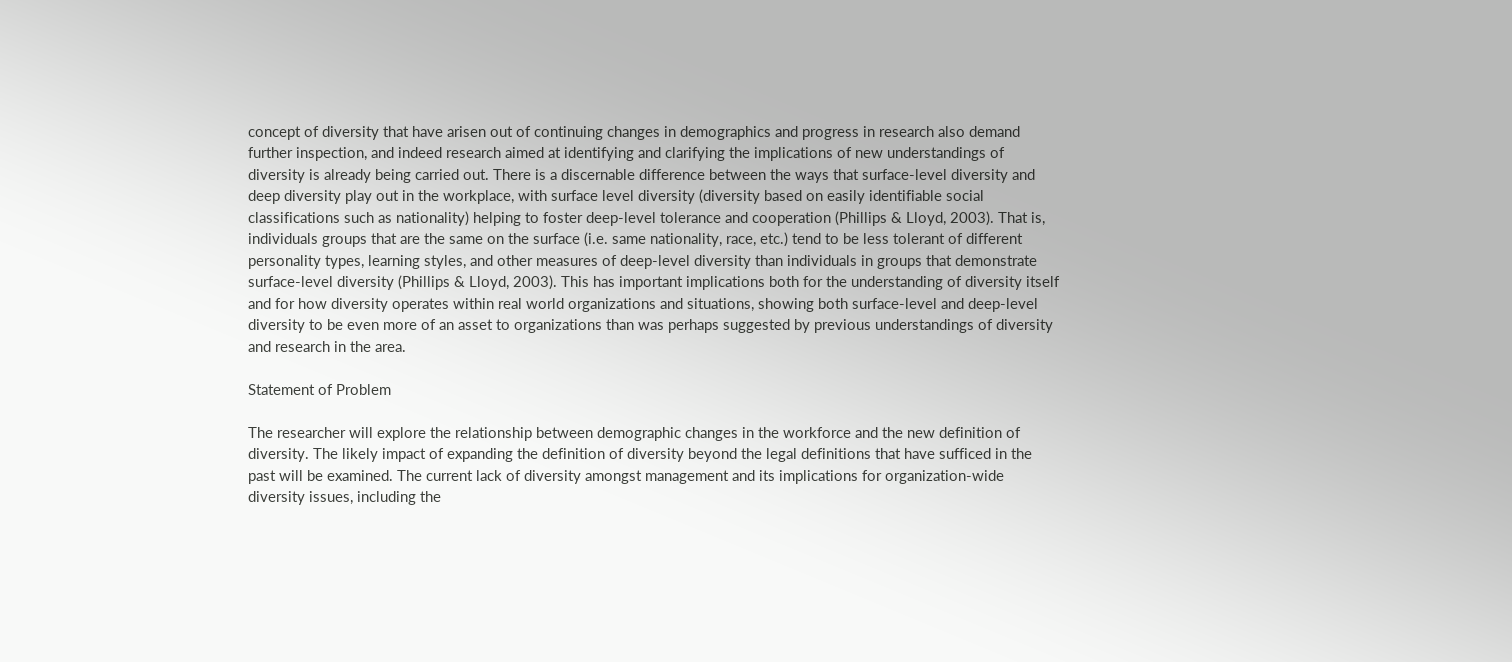concept of diversity that have arisen out of continuing changes in demographics and progress in research also demand further inspection, and indeed research aimed at identifying and clarifying the implications of new understandings of diversity is already being carried out. There is a discernable difference between the ways that surface-level diversity and deep diversity play out in the workplace, with surface level diversity (diversity based on easily identifiable social classifications such as nationality) helping to foster deep-level tolerance and cooperation (Phillips & Lloyd, 2003). That is, individuals groups that are the same on the surface (i.e. same nationality, race, etc.) tend to be less tolerant of different personality types, learning styles, and other measures of deep-level diversity than individuals in groups that demonstrate surface-level diversity (Phillips & Lloyd, 2003). This has important implications both for the understanding of diversity itself and for how diversity operates within real world organizations and situations, showing both surface-level and deep-level diversity to be even more of an asset to organizations than was perhaps suggested by previous understandings of diversity and research in the area.

Statement of Problem

The researcher will explore the relationship between demographic changes in the workforce and the new definition of diversity. The likely impact of expanding the definition of diversity beyond the legal definitions that have sufficed in the past will be examined. The current lack of diversity amongst management and its implications for organization-wide diversity issues, including the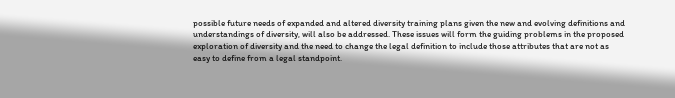possible future needs of expanded and altered diversity training plans given the new and evolving definitions and understandings of diversity, will also be addressed. These issues will form the guiding problems in the proposed exploration of diversity and the need to change the legal definition to include those attributes that are not as easy to define from a legal standpoint.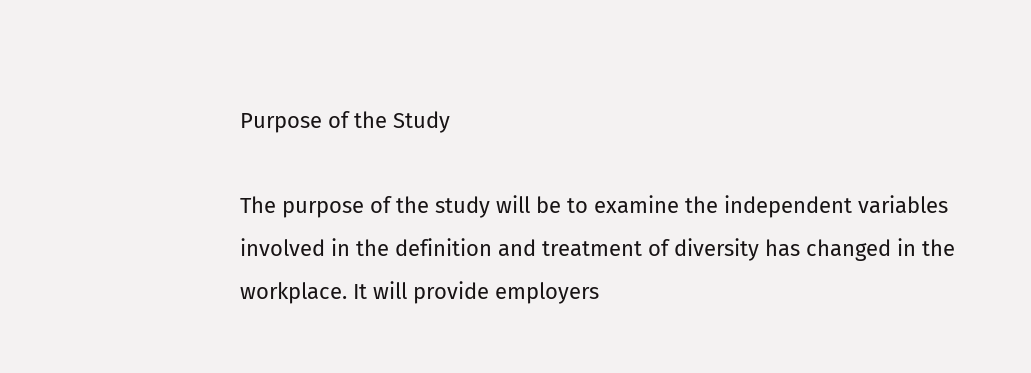Purpose of the Study

The purpose of the study will be to examine the independent variables involved in the definition and treatment of diversity has changed in the workplace. It will provide employers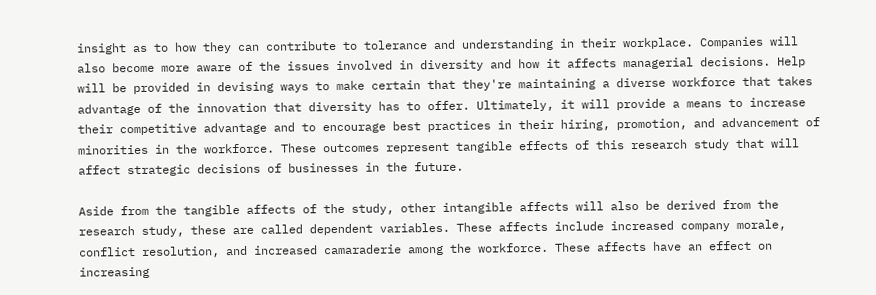insight as to how they can contribute to tolerance and understanding in their workplace. Companies will also become more aware of the issues involved in diversity and how it affects managerial decisions. Help will be provided in devising ways to make certain that they're maintaining a diverse workforce that takes advantage of the innovation that diversity has to offer. Ultimately, it will provide a means to increase their competitive advantage and to encourage best practices in their hiring, promotion, and advancement of minorities in the workforce. These outcomes represent tangible effects of this research study that will affect strategic decisions of businesses in the future.

Aside from the tangible affects of the study, other intangible affects will also be derived from the research study, these are called dependent variables. These affects include increased company morale, conflict resolution, and increased camaraderie among the workforce. These affects have an effect on increasing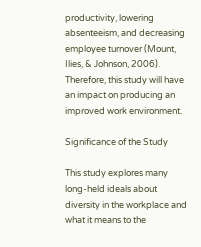productivity, lowering absenteeism, and decreasing employee turnover (Mount, Ilies, & Johnson, 2006). Therefore, this study will have an impact on producing an improved work environment.

Significance of the Study

This study explores many long-held ideals about diversity in the workplace and what it means to the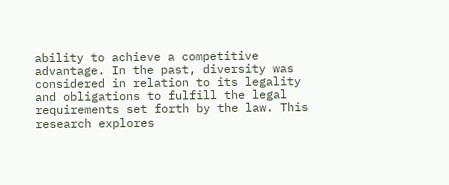ability to achieve a competitive advantage. In the past, diversity was considered in relation to its legality and obligations to fulfill the legal requirements set forth by the law. This research explores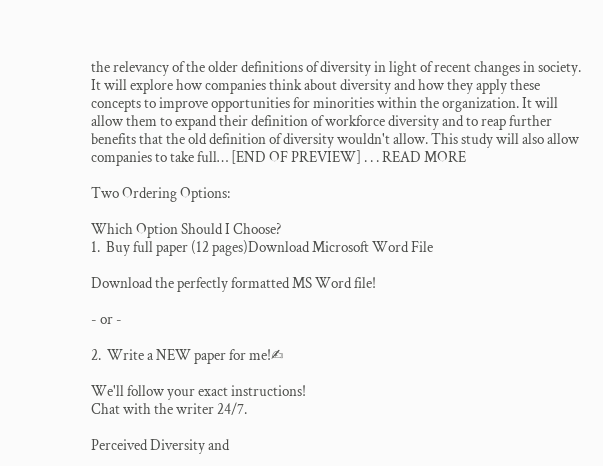the relevancy of the older definitions of diversity in light of recent changes in society. It will explore how companies think about diversity and how they apply these concepts to improve opportunities for minorities within the organization. It will allow them to expand their definition of workforce diversity and to reap further benefits that the old definition of diversity wouldn't allow. This study will also allow companies to take full… [END OF PREVIEW] . . . READ MORE

Two Ordering Options:

Which Option Should I Choose?
1.  Buy full paper (12 pages)Download Microsoft Word File

Download the perfectly formatted MS Word file!

- or -

2.  Write a NEW paper for me!✍

We'll follow your exact instructions!
Chat with the writer 24/7.

Perceived Diversity and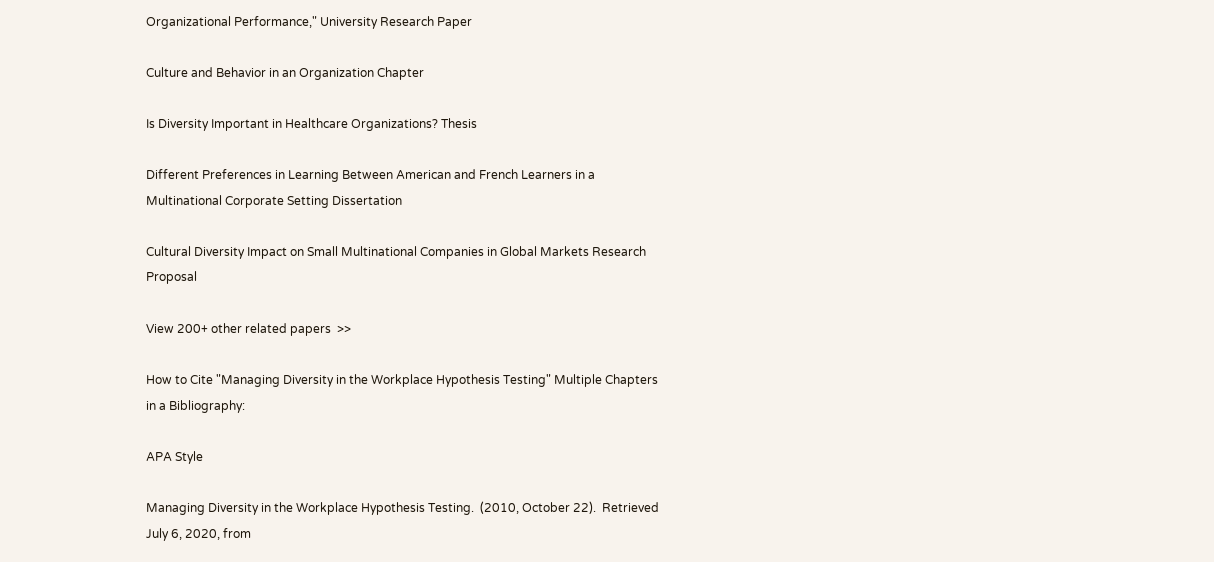Organizational Performance," University Research Paper

Culture and Behavior in an Organization Chapter

Is Diversity Important in Healthcare Organizations? Thesis

Different Preferences in Learning Between American and French Learners in a Multinational Corporate Setting Dissertation

Cultural Diversity Impact on Small Multinational Companies in Global Markets Research Proposal

View 200+ other related papers  >>

How to Cite "Managing Diversity in the Workplace Hypothesis Testing" Multiple Chapters in a Bibliography:

APA Style

Managing Diversity in the Workplace Hypothesis Testing.  (2010, October 22).  Retrieved July 6, 2020, from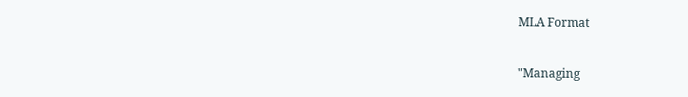MLA Format

"Managing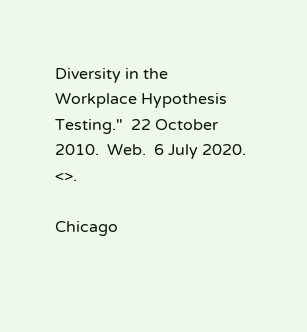Diversity in the Workplace Hypothesis Testing."  22 October 2010.  Web.  6 July 2020. <>.

Chicago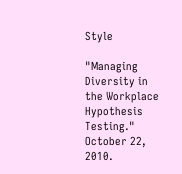Style

"Managing Diversity in the Workplace Hypothesis Testing."  October 22, 2010.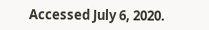Accessed July 6, 2020.